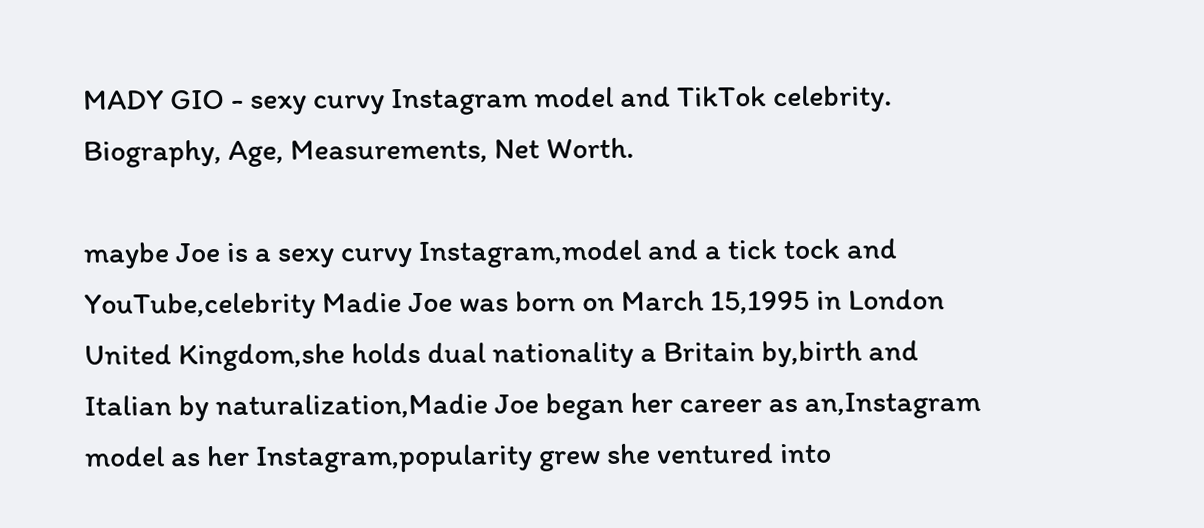MADY GIO - sexy curvy Instagram model and TikTok celebrity. Biography, Age, Measurements, Net Worth.

maybe Joe is a sexy curvy Instagram,model and a tick tock and YouTube,celebrity Madie Joe was born on March 15,1995 in London United Kingdom,she holds dual nationality a Britain by,birth and Italian by naturalization,Madie Joe began her career as an,Instagram model as her Instagram,popularity grew she ventured into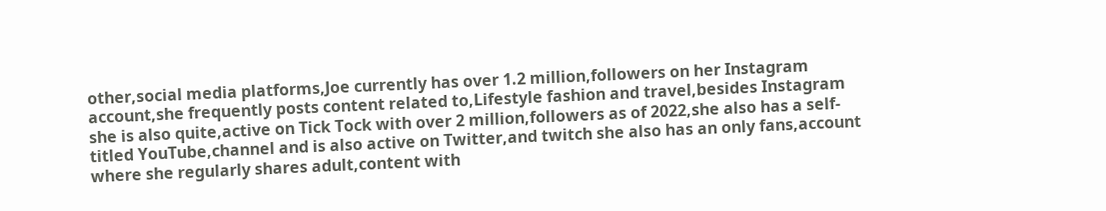other,social media platforms,Joe currently has over 1.2 million,followers on her Instagram account,she frequently posts content related to,Lifestyle fashion and travel,besides Instagram she is also quite,active on Tick Tock with over 2 million,followers as of 2022,she also has a self-titled YouTube,channel and is also active on Twitter,and twitch she also has an only fans,account where she regularly shares adult,content with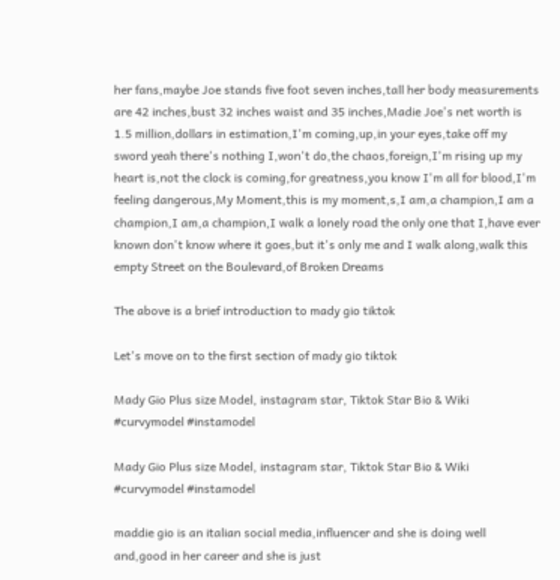her fans,maybe Joe stands five foot seven inches,tall her body measurements are 42 inches,bust 32 inches waist and 35 inches,Madie Joe's net worth is 1.5 million,dollars in estimation,I'm coming,up,in your eyes,take off my sword yeah there's nothing I,won't do,the chaos,foreign,I'm rising up my heart is,not the clock is coming,for greatness,you know I'm all for blood,I'm feeling dangerous,My Moment,this is my moment,s,I am,a champion,I am a champion,I am,a champion,I walk a lonely road the only one that I,have ever known don't know where it goes,but it's only me and I walk along,walk this empty Street on the Boulevard,of Broken Dreams

The above is a brief introduction to mady gio tiktok

Let's move on to the first section of mady gio tiktok

Mady Gio Plus size Model, instagram star, Tiktok Star Bio & Wiki #curvymodel #instamodel

Mady Gio Plus size Model, instagram star, Tiktok Star Bio & Wiki #curvymodel #instamodel

maddie gio is an italian social media,influencer and she is doing well and,good in her career and she is just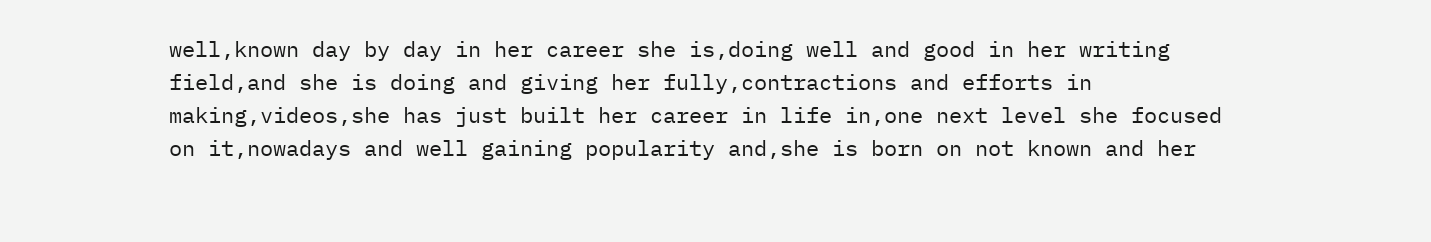well,known day by day in her career she is,doing well and good in her writing field,and she is doing and giving her fully,contractions and efforts in making,videos,she has just built her career in life in,one next level she focused on it,nowadays and well gaining popularity and,she is born on not known and her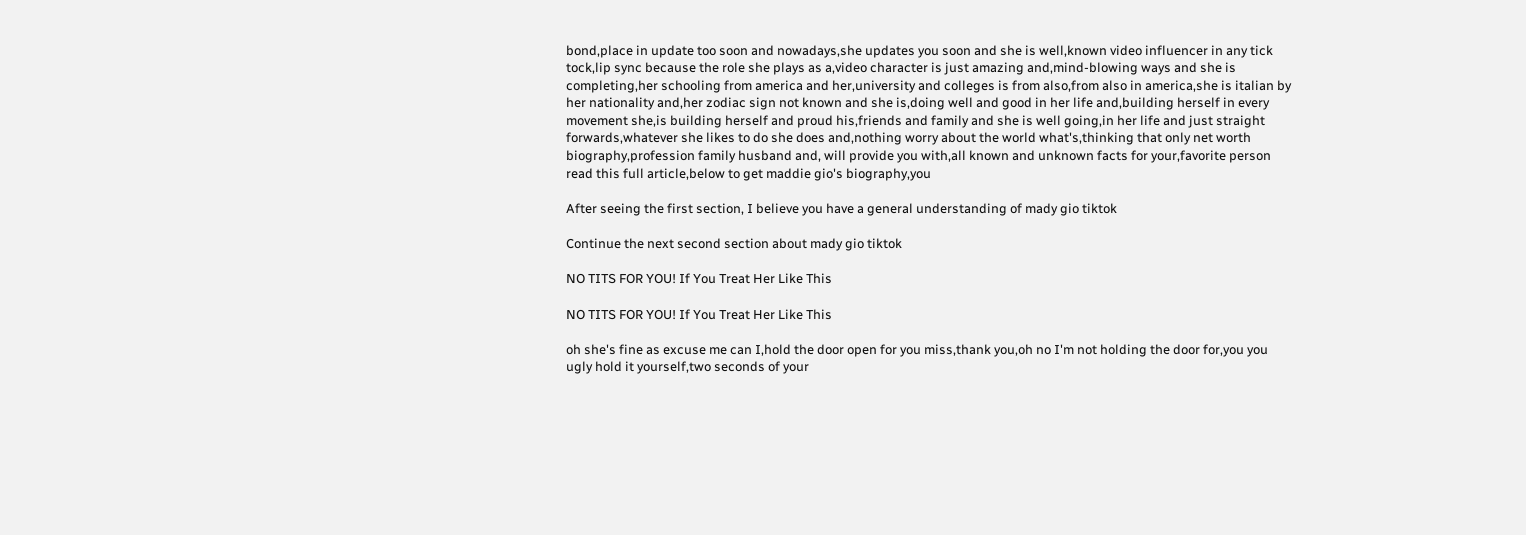bond,place in update too soon and nowadays,she updates you soon and she is well,known video influencer in any tick tock,lip sync because the role she plays as a,video character is just amazing and,mind-blowing ways and she is completing,her schooling from america and her,university and colleges is from also,from also in america,she is italian by her nationality and,her zodiac sign not known and she is,doing well and good in her life and,building herself in every movement she,is building herself and proud his,friends and family and she is well going,in her life and just straight forwards,whatever she likes to do she does and,nothing worry about the world what's,thinking that only net worth biography,profession family husband and, will provide you with,all known and unknown facts for your,favorite person read this full article,below to get maddie gio's biography,you

After seeing the first section, I believe you have a general understanding of mady gio tiktok

Continue the next second section about mady gio tiktok

NO TITS FOR YOU! If You Treat Her Like This

NO TITS FOR YOU! If You Treat Her Like This

oh she's fine as excuse me can I,hold the door open for you miss,thank you,oh no I'm not holding the door for,you you ugly hold it yourself,two seconds of your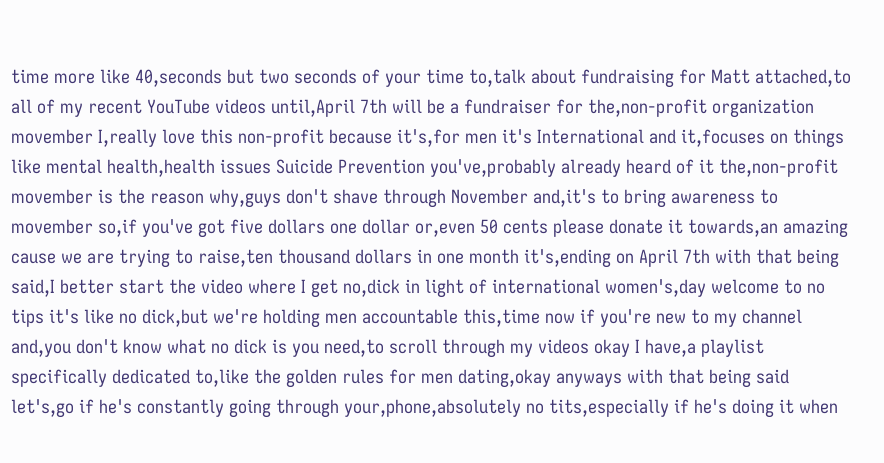time more like 40,seconds but two seconds of your time to,talk about fundraising for Matt attached,to all of my recent YouTube videos until,April 7th will be a fundraiser for the,non-profit organization movember I,really love this non-profit because it's,for men it's International and it,focuses on things like mental health,health issues Suicide Prevention you've,probably already heard of it the,non-profit movember is the reason why,guys don't shave through November and,it's to bring awareness to movember so,if you've got five dollars one dollar or,even 50 cents please donate it towards,an amazing cause we are trying to raise,ten thousand dollars in one month it's,ending on April 7th with that being said,I better start the video where I get no,dick in light of international women's,day welcome to no tips it's like no dick,but we're holding men accountable this,time now if you're new to my channel and,you don't know what no dick is you need,to scroll through my videos okay I have,a playlist specifically dedicated to,like the golden rules for men dating,okay anyways with that being said let's,go if he's constantly going through your,phone,absolutely no tits,especially if he's doing it when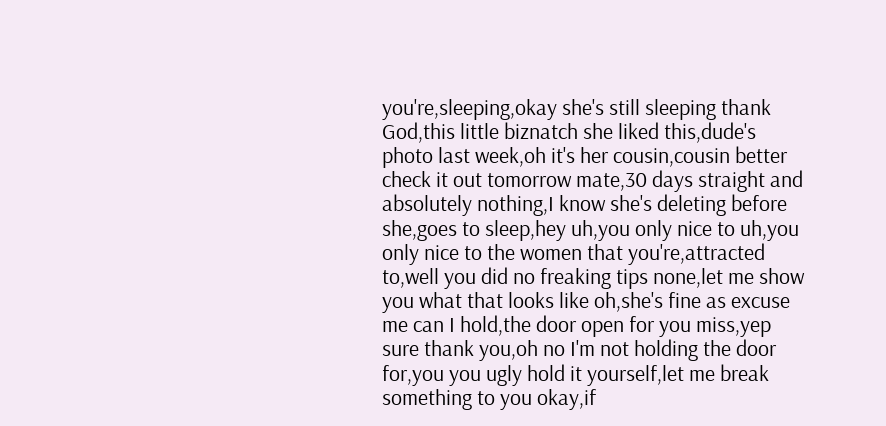you're,sleeping,okay she's still sleeping thank God,this little biznatch she liked this,dude's photo last week,oh it's her cousin,cousin better check it out tomorrow mate,30 days straight and absolutely nothing,I know she's deleting before she,goes to sleep,hey uh,you only nice to uh,you only nice to the women that you're,attracted to,well you did no freaking tips none,let me show you what that looks like oh,she's fine as excuse me can I hold,the door open for you miss,yep sure thank you,oh no I'm not holding the door for,you you ugly hold it yourself,let me break something to you okay,if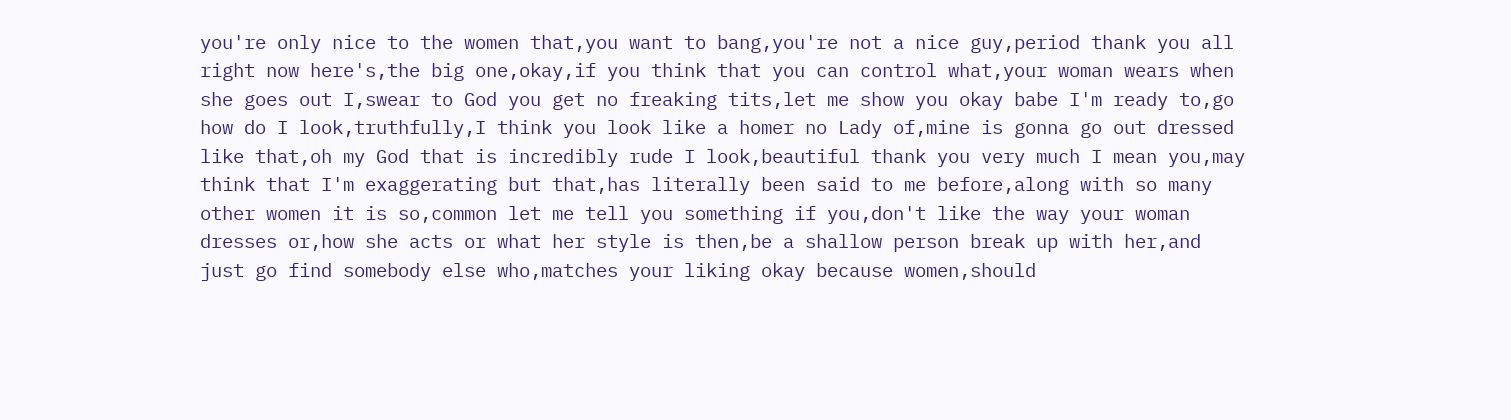you're only nice to the women that,you want to bang,you're not a nice guy,period thank you all right now here's,the big one,okay,if you think that you can control what,your woman wears when she goes out I,swear to God you get no freaking tits,let me show you okay babe I'm ready to,go how do I look,truthfully,I think you look like a homer no Lady of,mine is gonna go out dressed like that,oh my God that is incredibly rude I look,beautiful thank you very much I mean you,may think that I'm exaggerating but that,has literally been said to me before,along with so many other women it is so,common let me tell you something if you,don't like the way your woman dresses or,how she acts or what her style is then,be a shallow person break up with her,and just go find somebody else who,matches your liking okay because women,should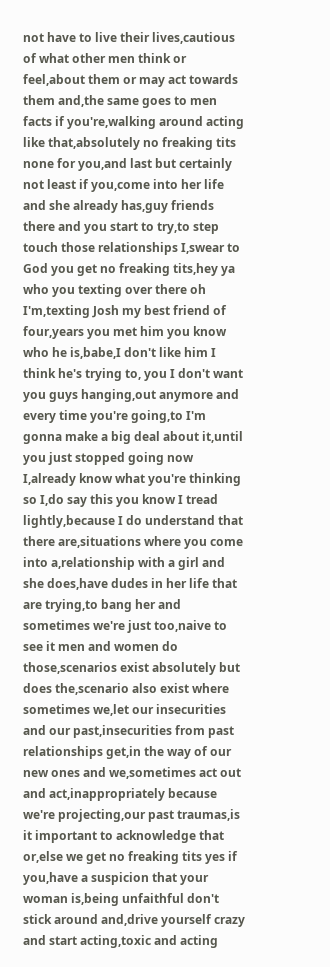not have to live their lives,cautious of what other men think or feel,about them or may act towards them and,the same goes to men facts if you're,walking around acting like that,absolutely no freaking tits none for you,and last but certainly not least if you,come into her life and she already has,guy friends there and you start to try,to step touch those relationships I,swear to God you get no freaking tits,hey ya who you texting over there oh I'm,texting Josh my best friend of four,years you met him you know who he is,babe,I don't like him I think he's trying to, you I don't want you guys hanging,out anymore and every time you're going,to I'm gonna make a big deal about it,until you just stopped going now I,already know what you're thinking so I,do say this you know I tread lightly,because I do understand that there are,situations where you come into a,relationship with a girl and she does,have dudes in her life that are trying,to bang her and sometimes we're just too,naive to see it men and women do those,scenarios exist absolutely but does the,scenario also exist where sometimes we,let our insecurities and our past,insecurities from past relationships get,in the way of our new ones and we,sometimes act out and act,inappropriately because we're projecting,our past traumas,is it important to acknowledge that or,else we get no freaking tits yes if you,have a suspicion that your woman is,being unfaithful don't stick around and,drive yourself crazy and start acting,toxic and acting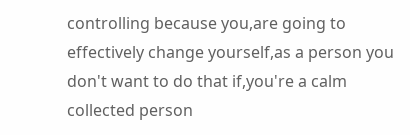controlling because you,are going to effectively change yourself,as a person you don't want to do that if,you're a calm collected person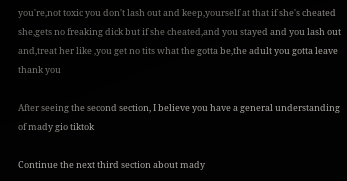you're,not toxic you don't lash out and keep,yourself at that if she's cheated she,gets no freaking dick but if she cheated,and you stayed and you lash out and,treat her like ,you get no tits what the gotta be,the adult you gotta leave thank you

After seeing the second section, I believe you have a general understanding of mady gio tiktok

Continue the next third section about mady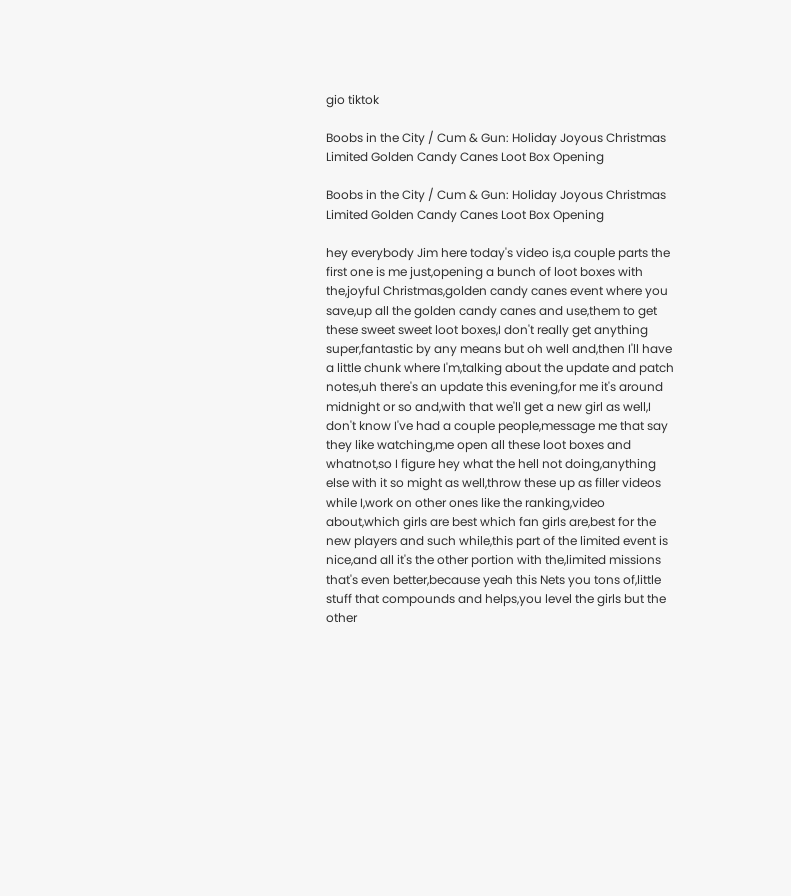gio tiktok

Boobs in the City / Cum & Gun: Holiday Joyous Christmas Limited Golden Candy Canes Loot Box Opening

Boobs in the City / Cum & Gun: Holiday Joyous Christmas Limited Golden Candy Canes Loot Box Opening

hey everybody Jim here today's video is,a couple parts the first one is me just,opening a bunch of loot boxes with the,joyful Christmas,golden candy canes event where you save,up all the golden candy canes and use,them to get these sweet sweet loot boxes,I don't really get anything super,fantastic by any means but oh well and,then I'll have a little chunk where I'm,talking about the update and patch notes,uh there's an update this evening,for me it's around midnight or so and,with that we'll get a new girl as well,I don't know I've had a couple people,message me that say they like watching,me open all these loot boxes and whatnot,so I figure hey what the hell not doing,anything else with it so might as well,throw these up as filler videos while I,work on other ones like the ranking,video about,which girls are best which fan girls are,best for the new players and such while,this part of the limited event is nice,and all it's the other portion with the,limited missions that's even better,because yeah this Nets you tons of,little stuff that compounds and helps,you level the girls but the other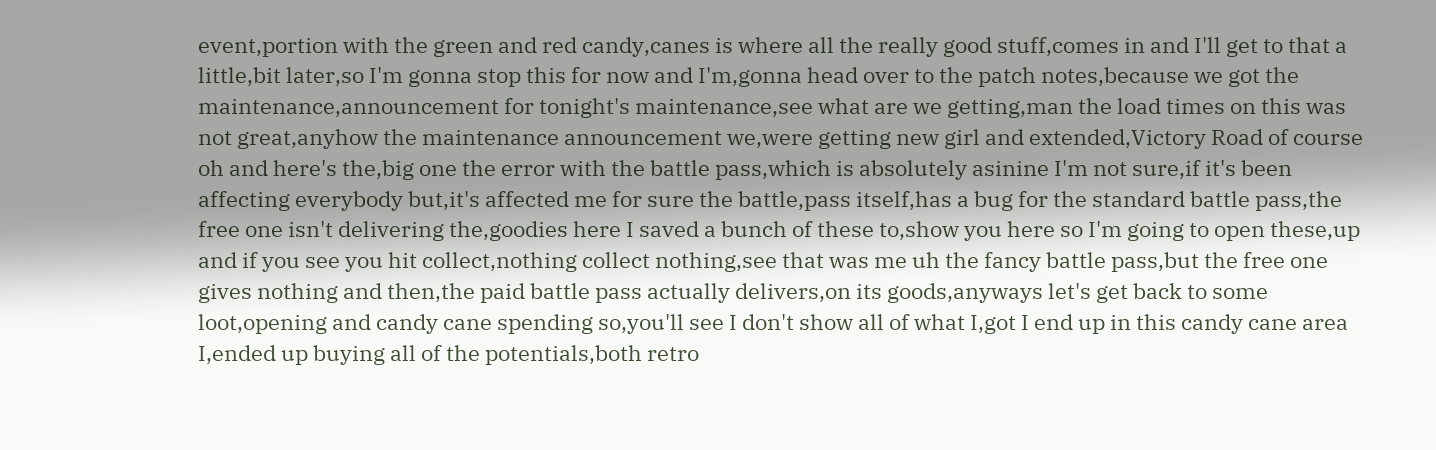event,portion with the green and red candy,canes is where all the really good stuff,comes in and I'll get to that a little,bit later,so I'm gonna stop this for now and I'm,gonna head over to the patch notes,because we got the maintenance,announcement for tonight's maintenance,see what are we getting,man the load times on this was not great,anyhow the maintenance announcement we,were getting new girl and extended,Victory Road of course oh and here's the,big one the error with the battle pass,which is absolutely asinine I'm not sure,if it's been affecting everybody but,it's affected me for sure the battle,pass itself,has a bug for the standard battle pass,the free one isn't delivering the,goodies here I saved a bunch of these to,show you here so I'm going to open these,up and if you see you hit collect,nothing collect nothing,see that was me uh the fancy battle pass,but the free one gives nothing and then,the paid battle pass actually delivers,on its goods,anyways let's get back to some loot,opening and candy cane spending so,you'll see I don't show all of what I,got I end up in this candy cane area I,ended up buying all of the potentials,both retro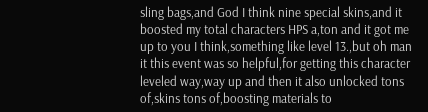sling bags,and God I think nine special skins,and it boosted my total characters HPS a,ton and it got me up to you I think,something like level 13.,but oh man it this event was so helpful,for getting this character leveled way,way up and then it also unlocked tons of,skins tons of,boosting materials to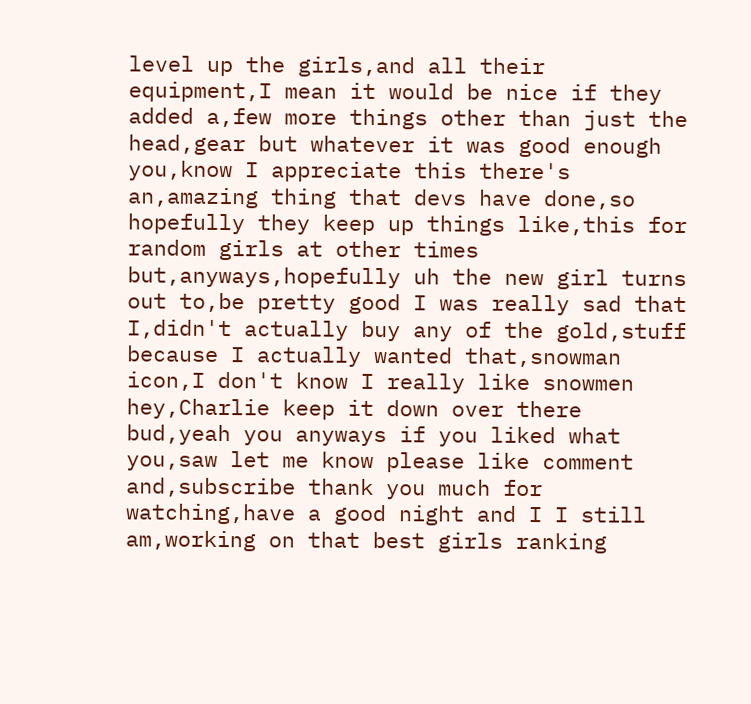level up the girls,and all their equipment,I mean it would be nice if they added a,few more things other than just the head,gear but whatever it was good enough you,know I appreciate this there's an,amazing thing that devs have done,so hopefully they keep up things like,this for random girls at other times but,anyways,hopefully uh the new girl turns out to,be pretty good I was really sad that I,didn't actually buy any of the gold,stuff because I actually wanted that,snowman icon,I don't know I really like snowmen hey,Charlie keep it down over there bud,yeah you anyways if you liked what you,saw let me know please like comment and,subscribe thank you much for watching,have a good night and I I still am,working on that best girls ranking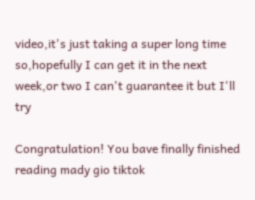video,it's just taking a super long time so,hopefully I can get it in the next week,or two I can't guarantee it but I'll try

Congratulation! You bave finally finished reading mady gio tiktok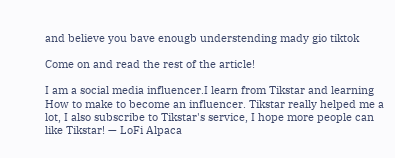and believe you bave enougb understending mady gio tiktok

Come on and read the rest of the article!

I am a social media influencer.I learn from Tikstar and learning How to make to become an influencer. Tikstar really helped me a lot, I also subscribe to Tikstar's service, I hope more people can like Tikstar! — LoFi Alpaca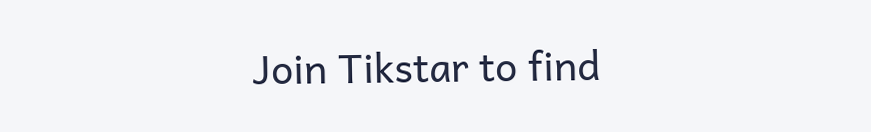Join Tikstar to find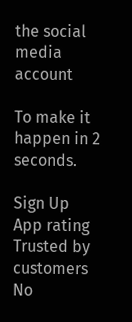the social media account

To make it happen in 2 seconds.

Sign Up
App rating
Trusted by customers
No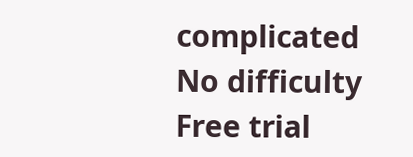complicated
No difficulty
Free trial